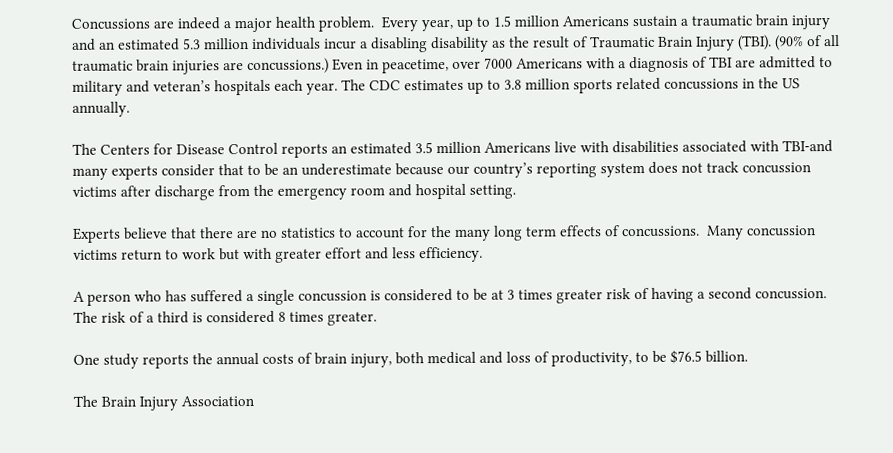Concussions are indeed a major health problem.  Every year, up to 1.5 million Americans sustain a traumatic brain injury and an estimated 5.3 million individuals incur a disabling disability as the result of Traumatic Brain Injury (TBI). (90% of all traumatic brain injuries are concussions.) Even in peacetime, over 7000 Americans with a diagnosis of TBI are admitted to military and veteran’s hospitals each year. The CDC estimates up to 3.8 million sports related concussions in the US annually.

The Centers for Disease Control reports an estimated 3.5 million Americans live with disabilities associated with TBI-and many experts consider that to be an underestimate because our country’s reporting system does not track concussion victims after discharge from the emergency room and hospital setting.

Experts believe that there are no statistics to account for the many long term effects of concussions.  Many concussion victims return to work but with greater effort and less efficiency.

A person who has suffered a single concussion is considered to be at 3 times greater risk of having a second concussion.  The risk of a third is considered 8 times greater.

One study reports the annual costs of brain injury, both medical and loss of productivity, to be $76.5 billion.

The Brain Injury Association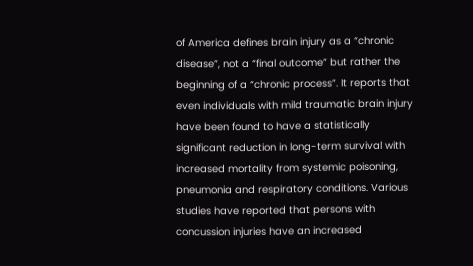of America defines brain injury as a “chronic disease”, not a “final outcome” but rather the beginning of a “chronic process”. It reports that even individuals with mild traumatic brain injury have been found to have a statistically significant reduction in long-term survival with increased mortality from systemic poisoning, pneumonia and respiratory conditions. Various studies have reported that persons with concussion injuries have an increased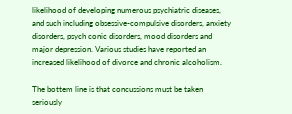likelihood of developing numerous psychiatric diseases, and such including obsessive-compulsive disorders, anxiety disorders, psych conic disorders, mood disorders and major depression. Various studies have reported an increased likelihood of divorce and chronic alcoholism.

The bottem line is that concussions must be taken seriously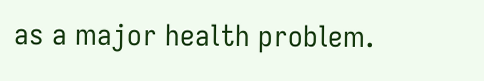as a major health problem.